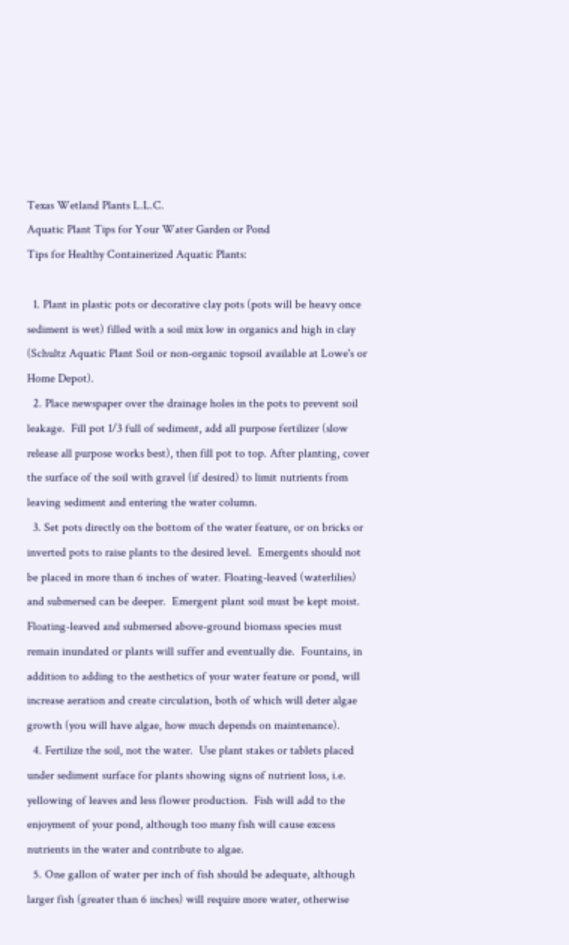Texas Wetland Plants L.L.C.
Aquatic Plant Tips for Your Water Garden or Pond
Tips for Healthy Containerized Aquatic Plants:

  1. Plant in plastic pots or decorative clay pots (pots will be heavy once sediment is wet) filled with a soil mix low in organics and high in clay (Schultz Aquatic Plant Soil or non-organic topsoil available at Lowe's or Home Depot).
  2. Place newspaper over the drainage holes in the pots to prevent soil leakage.  Fill pot 1/3 full of sediment, add all purpose fertilizer (slow release all purpose works best), then fill pot to top. After planting, cover the surface of the soil with gravel (if desired) to limit nutrients from leaving sediment and entering the water column.
  3. Set pots directly on the bottom of the water feature, or on bricks or inverted pots to raise plants to the desired level.  Emergents should not be placed in more than 6 inches of water. Floating-leaved (waterlilies) and submersed can be deeper.  Emergent plant soil must be kept moist.  Floating-leaved and submersed above-ground biomass species must remain inundated or plants will suffer and eventually die.  Fountains, in addition to adding to the aesthetics of your water feature or pond, will increase aeration and create circulation, both of which will deter algae growth (you will have algae, how much depends on maintenance).
  4. Fertilize the soil, not the water.  Use plant stakes or tablets placed under sediment surface for plants showing signs of nutrient loss, i.e. yellowing of leaves and less flower production.  Fish will add to the enjoyment of your pond, although too many fish will cause excess nutrients in the water and contribute to algae.
  5. One gallon of water per inch of fish should be adequate, although larger fish (greater than 6 inches) will require more water, otherwise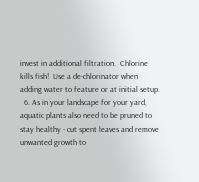invest in additional filtration.  Chlorine kills fish!  Use a de-chlorinator when adding water to feature or at initial setup.
  6. As in your landscape for your yard, aquatic plants also need to be pruned to stay healthy - cut spent leaves and remove unwanted growth to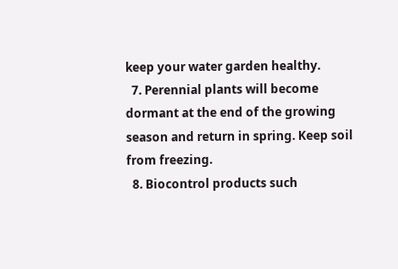keep your water garden healthy.
  7. Perennial plants will become dormant at the end of the growing season and return in spring. Keep soil from freezing.
  8. Biocontrol products such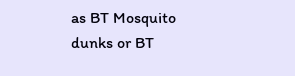as BT Mosquito dunks or BT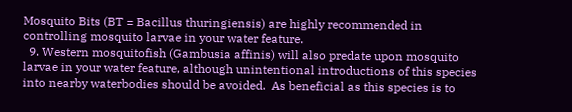Mosquito Bits (BT = Bacillus thuringiensis) are highly recommended in controlling mosquito larvae in your water feature.
  9. Western mosquitofish (Gambusia affinis) will also predate upon mosquito larvae in your water feature, although unintentional introductions of this species into nearby waterbodies should be avoided.  As beneficial as this species is to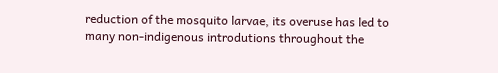reduction of the mosquito larvae, its overuse has led to many non-indigenous introdutions throughout the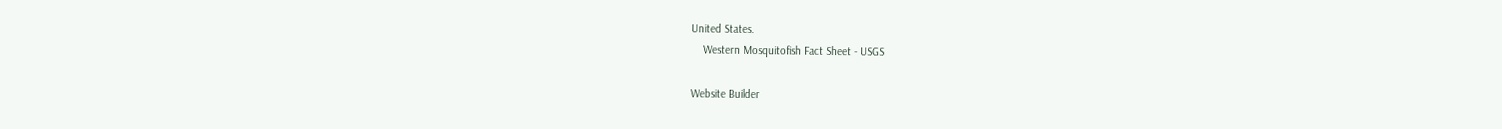United States.
    Western Mosquitofish Fact Sheet - USGS

Website Builder